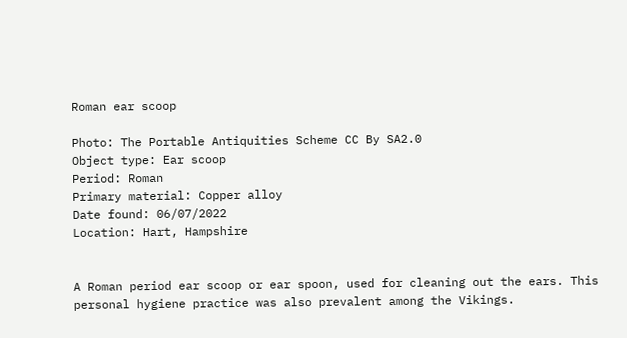Roman ear scoop

Photo: The Portable Antiquities Scheme CC By SA2.0
Object type: Ear scoop
Period: Roman
Primary material: Copper alloy
Date found: 06/07/2022
Location: Hart, Hampshire


A Roman period ear scoop or ear spoon, used for cleaning out the ears. This personal hygiene practice was also prevalent among the Vikings.